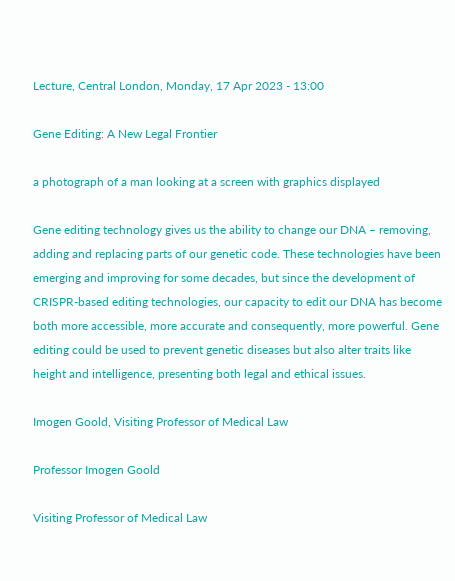Lecture, Central London, Monday, 17 Apr 2023 - 13:00

Gene Editing: A New Legal Frontier

a photograph of a man looking at a screen with graphics displayed

Gene editing technology gives us the ability to change our DNA – removing, adding and replacing parts of our genetic code. These technologies have been emerging and improving for some decades, but since the development of CRISPR-based editing technologies, our capacity to edit our DNA has become both more accessible, more accurate and consequently, more powerful. Gene editing could be used to prevent genetic diseases but also alter traits like height and intelligence, presenting both legal and ethical issues.

Imogen Goold, Visiting Professor of Medical Law

Professor Imogen Goold

Visiting Professor of Medical Law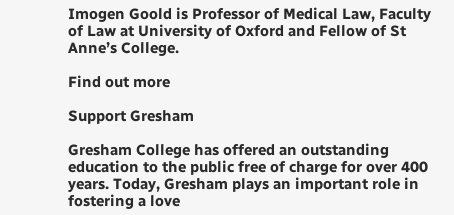Imogen Goold is Professor of Medical Law, Faculty of Law at University of Oxford and Fellow of St Anne’s College.

Find out more

Support Gresham

Gresham College has offered an outstanding education to the public free of charge for over 400 years. Today, Gresham plays an important role in fostering a love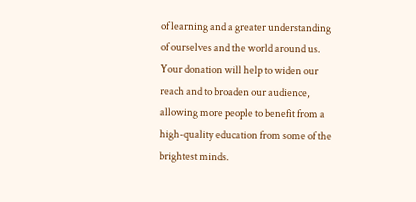of learning and a greater understanding of ourselves and the world around us. Your donation will help to widen our reach and to broaden our audience, allowing more people to benefit from a high-quality education from some of the brightest minds.